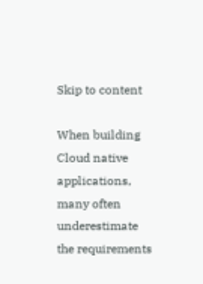Skip to content

When building Cloud native applications, many often underestimate the requirements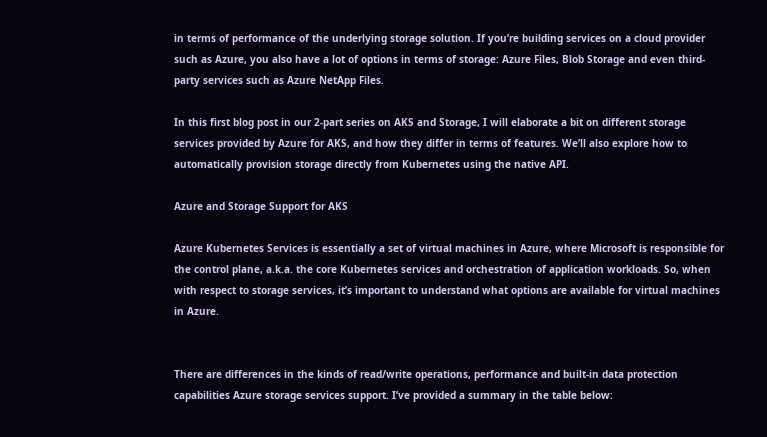in terms of performance of the underlying storage solution. If you’re building services on a cloud provider such as Azure, you also have a lot of options in terms of storage: Azure Files, Blob Storage and even third-party services such as Azure NetApp Files.

In this first blog post in our 2-part series on AKS and Storage, I will elaborate a bit on different storage services provided by Azure for AKS, and how they differ in terms of features. We’ll also explore how to automatically provision storage directly from Kubernetes using the native API.

Azure and Storage Support for AKS

Azure Kubernetes Services is essentially a set of virtual machines in Azure, where Microsoft is responsible for the control plane, a.k.a. the core Kubernetes services and orchestration of application workloads. So, when with respect to storage services, it’s important to understand what options are available for virtual machines in Azure.


There are differences in the kinds of read/write operations, performance and built-in data protection capabilities Azure storage services support. I’ve provided a summary in the table below: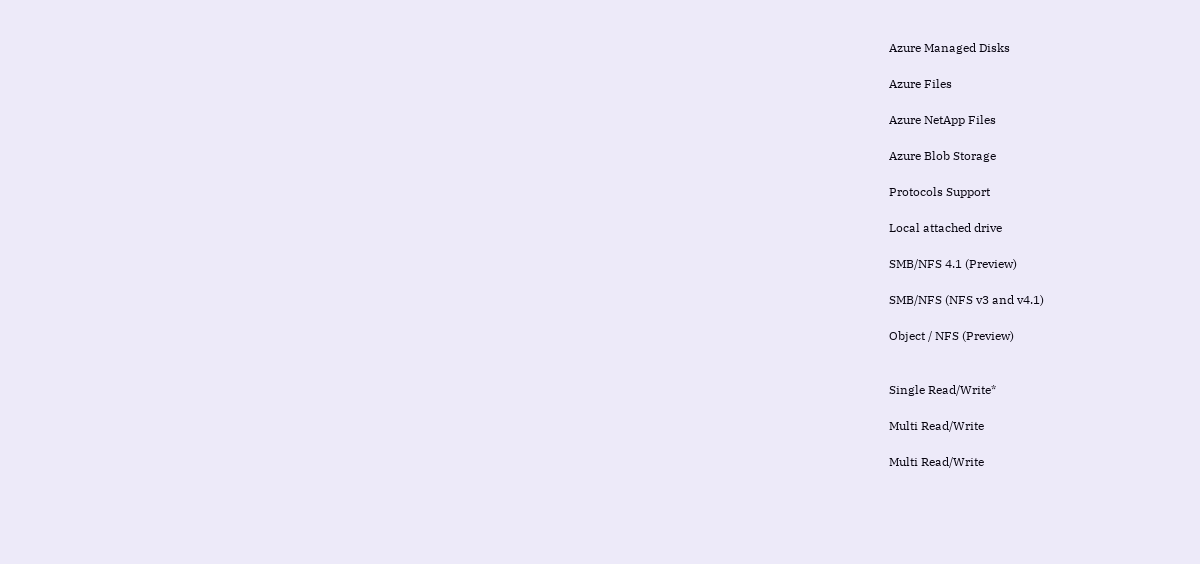Azure Managed Disks

Azure Files

Azure NetApp Files

Azure Blob Storage

Protocols Support

Local attached drive

SMB/NFS 4.1 (Preview)

SMB/NFS (NFS v3 and v4.1)

Object / NFS (Preview)


Single Read/Write*

Multi Read/Write

Multi Read/Write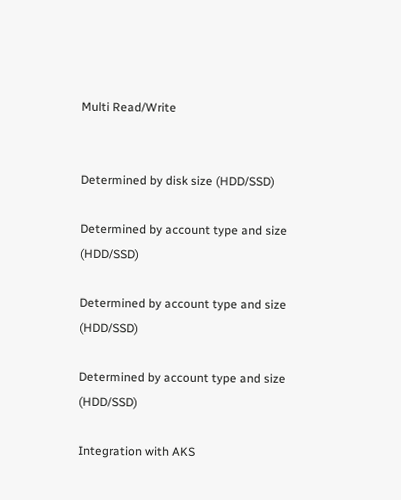Multi Read/Write


Determined by disk size (HDD/SSD)

Determined by account type and size (HDD/SSD)

Determined by account type and size (HDD/SSD)

Determined by account type and size (HDD/SSD)

Integration with AKS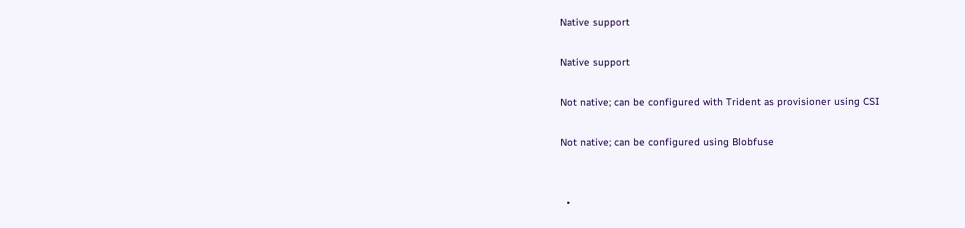Native support

Native support

Not native; can be configured with Trident as provisioner using CSI

Not native; can be configured using Blobfuse


  •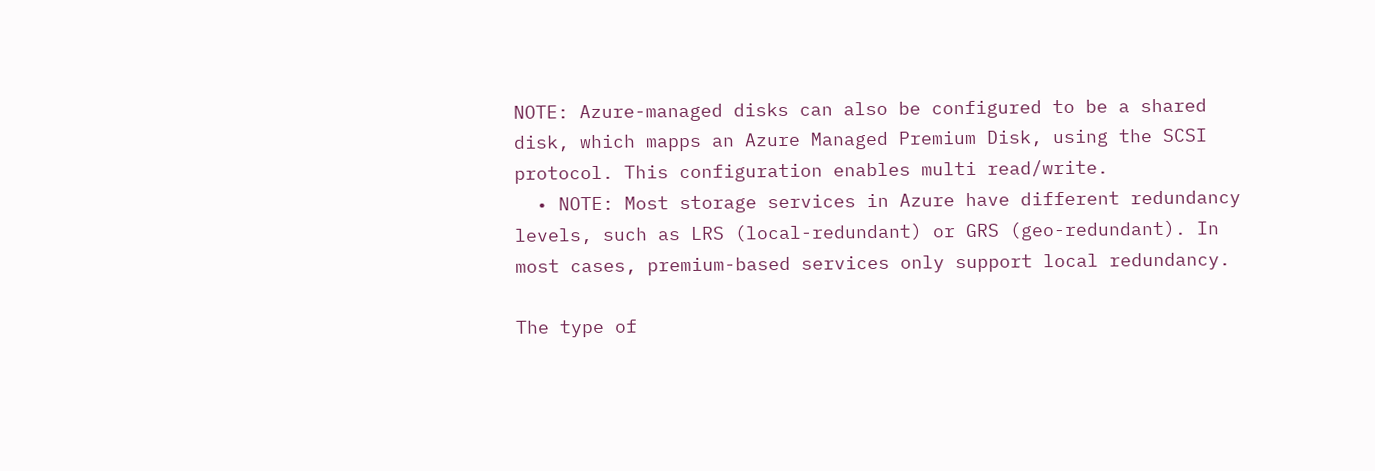NOTE: Azure-managed disks can also be configured to be a shared disk, which mapps an Azure Managed Premium Disk, using the SCSI protocol. This configuration enables multi read/write.
  • NOTE: Most storage services in Azure have different redundancy levels, such as LRS (local-redundant) or GRS (geo-redundant). In most cases, premium-based services only support local redundancy.

The type of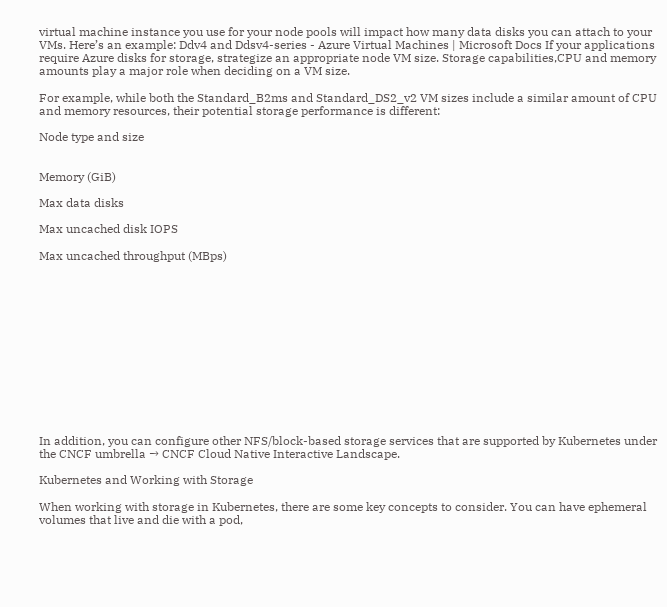virtual machine instance you use for your node pools will impact how many data disks you can attach to your VMs. Here’s an example: Ddv4 and Ddsv4-series - Azure Virtual Machines | Microsoft Docs If your applications require Azure disks for storage, strategize an appropriate node VM size. Storage capabilities,CPU and memory amounts play a major role when deciding on a VM size.

For example, while both the Standard_B2ms and Standard_DS2_v2 VM sizes include a similar amount of CPU and memory resources, their potential storage performance is different:

Node type and size


Memory (GiB)

Max data disks

Max uncached disk IOPS

Max uncached throughput (MBps)













In addition, you can configure other NFS/block-based storage services that are supported by Kubernetes under the CNCF umbrella → CNCF Cloud Native Interactive Landscape.

Kubernetes and Working with Storage

When working with storage in Kubernetes, there are some key concepts to consider. You can have ephemeral volumes that live and die with a pod,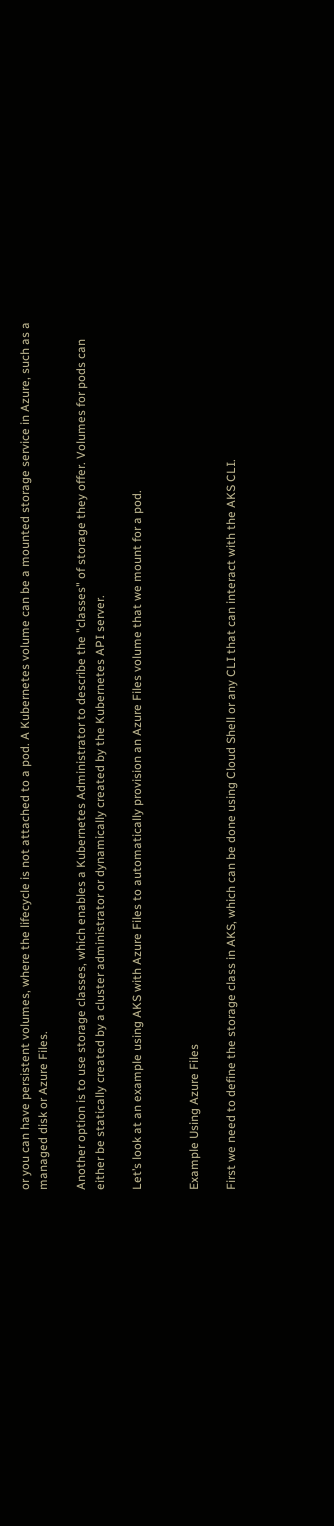or you can have persistent volumes, where the lifecycle is not attached to a pod. A Kubernetes volume can be a mounted storage service in Azure, such as a managed disk or Azure Files.

Another option is to use storage classes, which enables a Kubernetes Administrator to describe the "classes" of storage they offer. Volumes for pods can either be statically created by a cluster administrator or dynamically created by the Kubernetes API server.

Let’s look at an example using AKS with Azure Files to automatically provision an Azure Files volume that we mount for a pod.


Example Using Azure Files

First we need to define the storage class in AKS, which can be done using Cloud Shell or any CLI that can interact with the AKS CLI.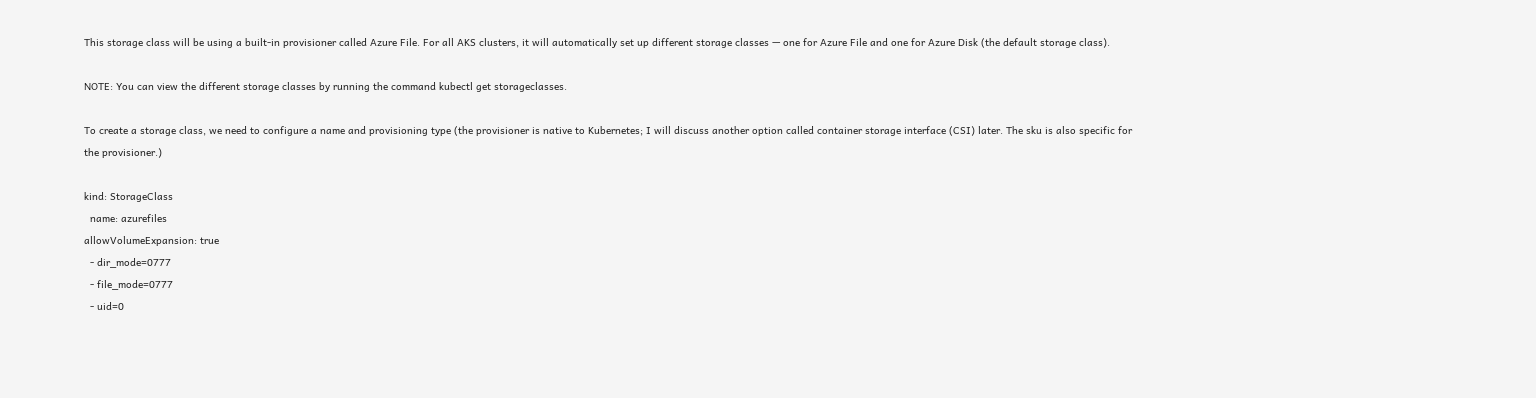This storage class will be using a built-in provisioner called Azure File. For all AKS clusters, it will automatically set up different storage classes — one for Azure File and one for Azure Disk (the default storage class).

NOTE: You can view the different storage classes by running the command kubectl get storageclasses.

To create a storage class, we need to configure a name and provisioning type (the provisioner is native to Kubernetes; I will discuss another option called container storage interface (CSI) later. The sku is also specific for the provisioner.)

kind: StorageClass
  name: azurefiles
allowVolumeExpansion: true
  - dir_mode=0777
  - file_mode=0777
  - uid=0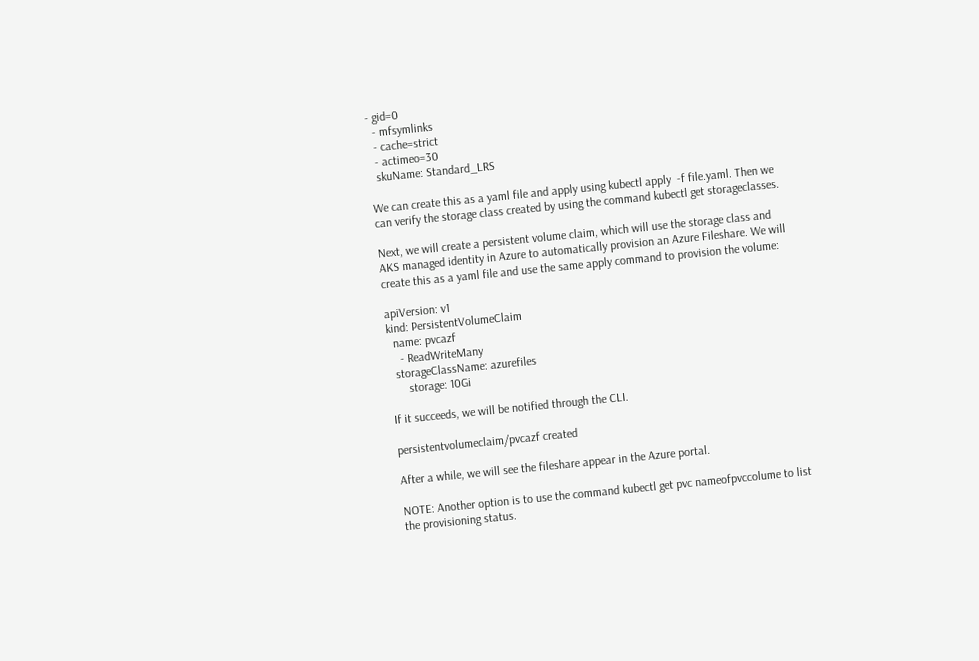- gid=0
  - mfsymlinks
  - cache=strict
  - actimeo=30
  skuName: Standard_LRS

We can create this as a yaml file and apply using kubectl apply  -f file.yaml. Then we can verify the storage class created by using the command kubectl get storageclasses.

Next, we will create a persistent volume claim, which will use the storage class and AKS managed identity in Azure to automatically provision an Azure Fileshare. We will create this as a yaml file and use the same apply command to provision the volume:

apiVersion: v1
kind: PersistentVolumeClaim
  name: pvcazf
    - ReadWriteMany
  storageClassName: azurefiles
      storage: 10Gi

If it succeeds, we will be notified through the CLI.

persistentvolumeclaim/pvcazf created

After a while, we will see the fileshare appear in the Azure portal.

NOTE: Another option is to use the command kubectl get pvc nameofpvccolume to list the provisioning status.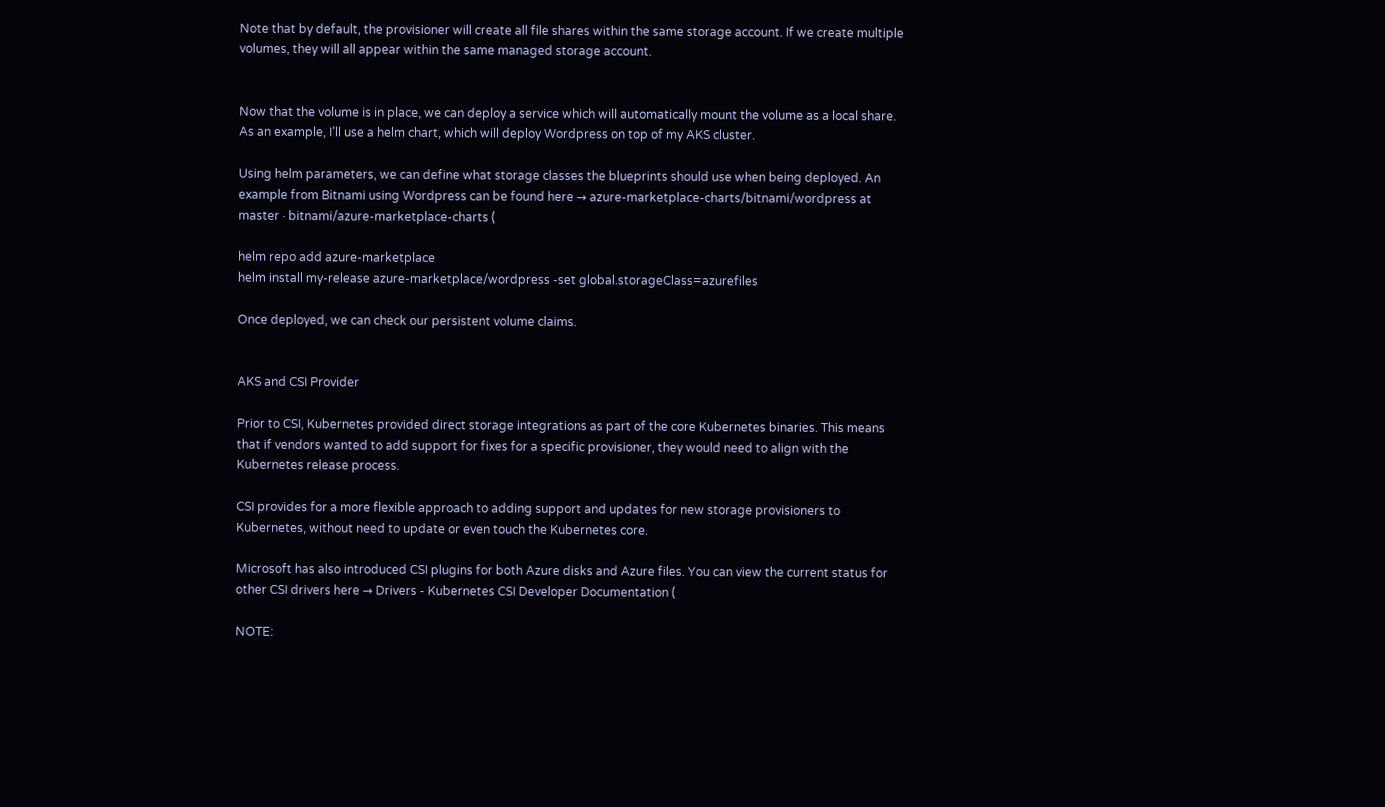Note that by default, the provisioner will create all file shares within the same storage account. If we create multiple volumes, they will all appear within the same managed storage account.


Now that the volume is in place, we can deploy a service which will automatically mount the volume as a local share. As an example, I’ll use a helm chart, which will deploy Wordpress on top of my AKS cluster.

Using helm parameters, we can define what storage classes the blueprints should use when being deployed. An example from Bitnami using Wordpress can be found here → azure-marketplace-charts/bitnami/wordpress at master · bitnami/azure-marketplace-charts (

helm repo add azure-marketplace
helm install my-release azure-marketplace/wordpress -set global.storageClass=azurefiles

Once deployed, we can check our persistent volume claims.


AKS and CSI Provider

Prior to CSI, Kubernetes provided direct storage integrations as part of the core Kubernetes binaries. This means that if vendors wanted to add support for fixes for a specific provisioner, they would need to align with the Kubernetes release process.

CSI provides for a more flexible approach to adding support and updates for new storage provisioners to Kubernetes, without need to update or even touch the Kubernetes core.

Microsoft has also introduced CSI plugins for both Azure disks and Azure files. You can view the current status for other CSI drivers here → Drivers - Kubernetes CSI Developer Documentation (

NOTE: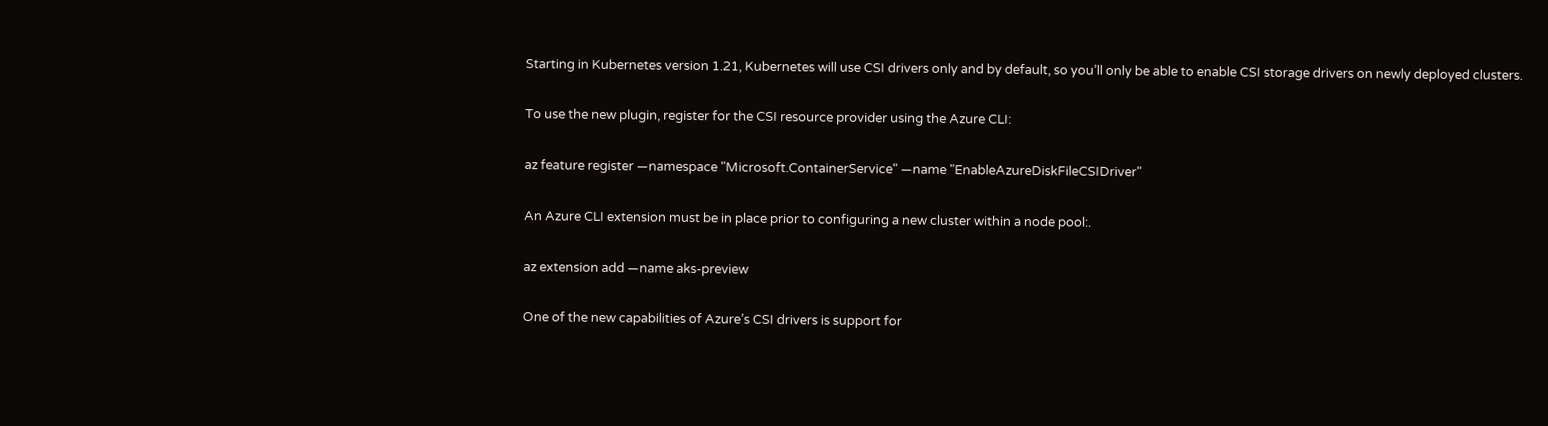Starting in Kubernetes version 1.21, Kubernetes will use CSI drivers only and by default, so you’ll only be able to enable CSI storage drivers on newly deployed clusters.

To use the new plugin, register for the CSI resource provider using the Azure CLI:

az feature register —namespace "Microsoft.ContainerService" —name "EnableAzureDiskFileCSIDriver"

An Azure CLI extension must be in place prior to configuring a new cluster within a node pool:.

az extension add —name aks-preview

One of the new capabilities of Azure’s CSI drivers is support for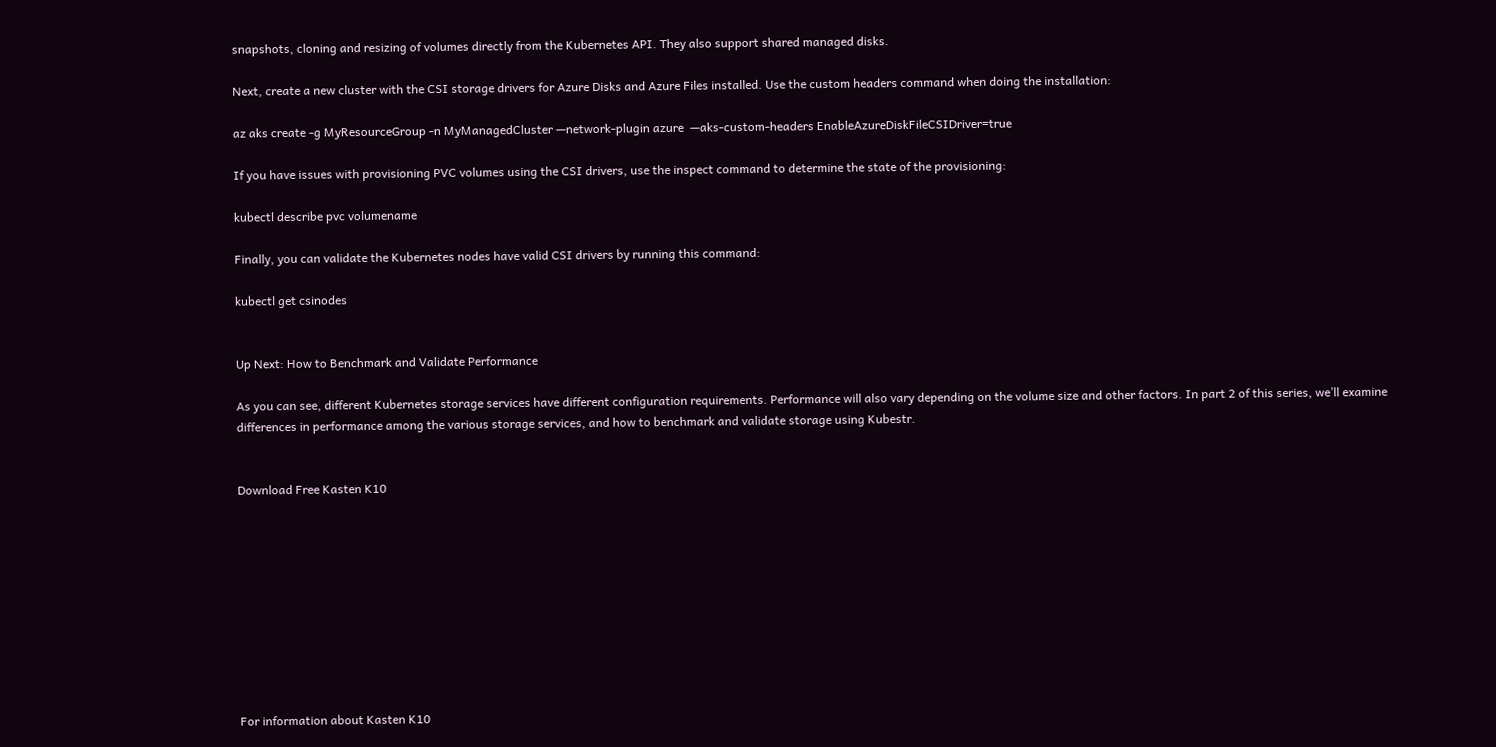snapshots, cloning and resizing of volumes directly from the Kubernetes API. They also support shared managed disks.

Next, create a new cluster with the CSI storage drivers for Azure Disks and Azure Files installed. Use the custom headers command when doing the installation:

az aks create -g MyResourceGroup -n MyManagedCluster —network-plugin azure  —aks-custom-headers EnableAzureDiskFileCSIDriver=true

If you have issues with provisioning PVC volumes using the CSI drivers, use the inspect command to determine the state of the provisioning:

kubectl describe pvc volumename

Finally, you can validate the Kubernetes nodes have valid CSI drivers by running this command:

kubectl get csinodes


Up Next: How to Benchmark and Validate Performance

As you can see, different Kubernetes storage services have different configuration requirements. Performance will also vary depending on the volume size and other factors. In part 2 of this series, we’ll examine differences in performance among the various storage services, and how to benchmark and validate storage using Kubestr.


Download Free Kasten K10










For information about Kasten K10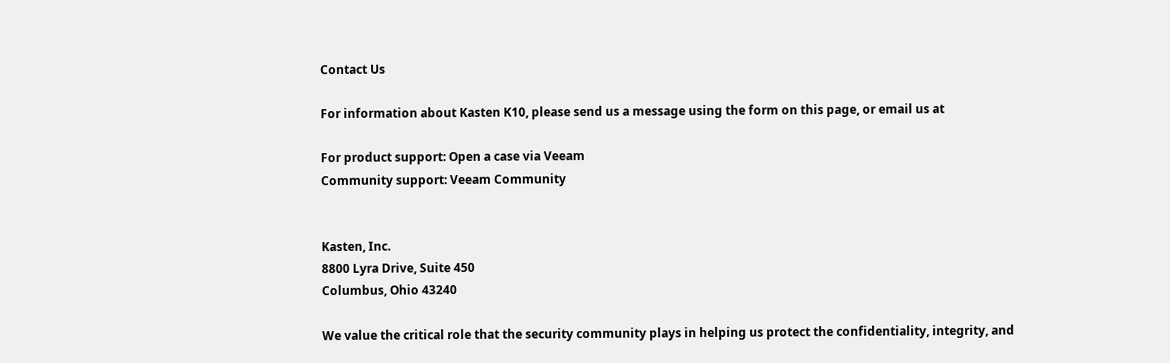Contact Us

For information about Kasten K10, please send us a message using the form on this page, or email us at

For product support: Open a case via Veeam
Community support: Veeam Community


Kasten, Inc.
8800 Lyra Drive, Suite 450
Columbus, Ohio 43240

We value the critical role that the security community plays in helping us protect the confidentiality, integrity, and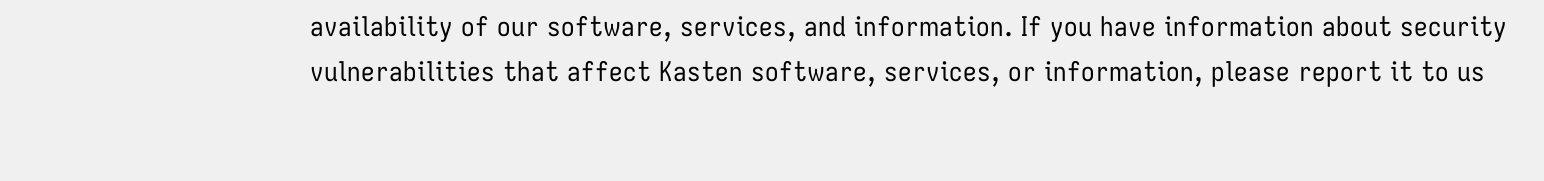availability of our software, services, and information. If you have information about security vulnerabilities that affect Kasten software, services, or information, please report it to us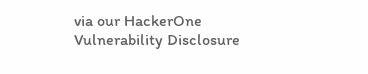via our HackerOne Vulnerability Disclosure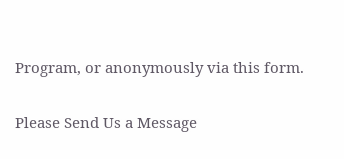Program, or anonymously via this form.

Please Send Us a Message